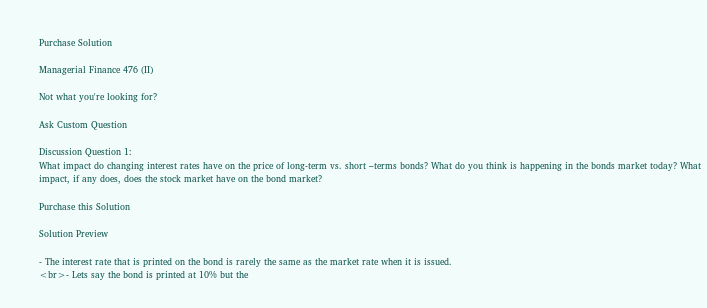Purchase Solution

Managerial Finance 476 (II)

Not what you're looking for?

Ask Custom Question

Discussion Question 1:
What impact do changing interest rates have on the price of long-term vs. short –terms bonds? What do you think is happening in the bonds market today? What impact, if any does, does the stock market have on the bond market?

Purchase this Solution

Solution Preview

- The interest rate that is printed on the bond is rarely the same as the market rate when it is issued.
<br>- Lets say the bond is printed at 10% but the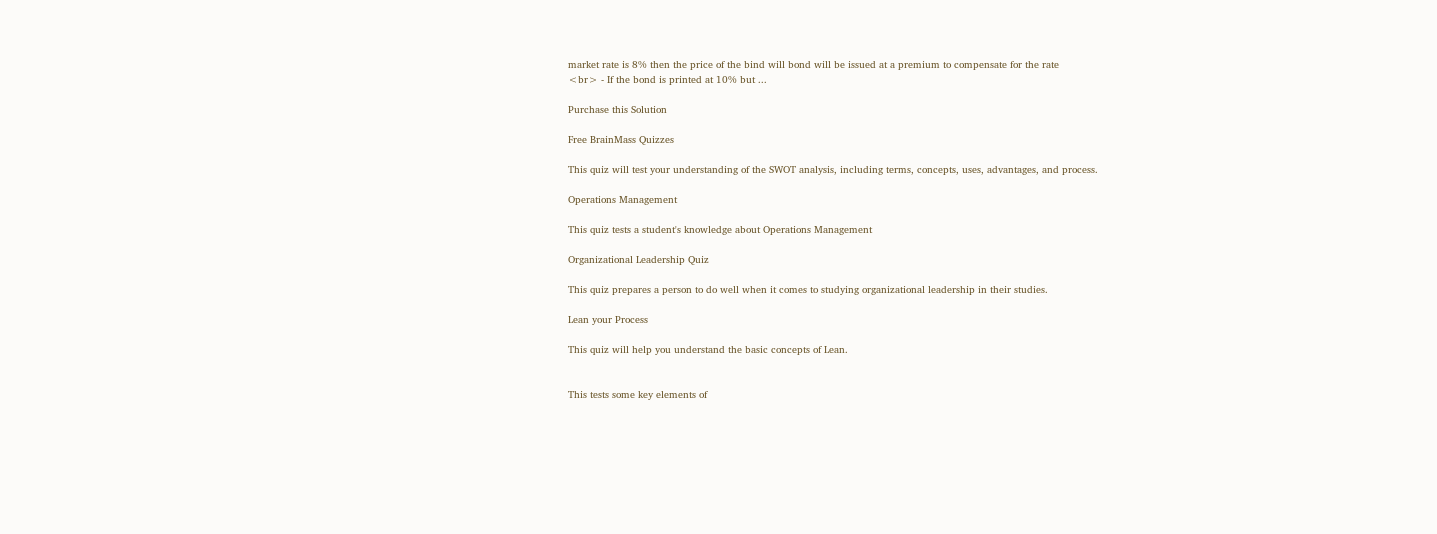market rate is 8% then the price of the bind will bond will be issued at a premium to compensate for the rate
<br> - If the bond is printed at 10% but ...

Purchase this Solution

Free BrainMass Quizzes

This quiz will test your understanding of the SWOT analysis, including terms, concepts, uses, advantages, and process.

Operations Management

This quiz tests a student's knowledge about Operations Management

Organizational Leadership Quiz

This quiz prepares a person to do well when it comes to studying organizational leadership in their studies.

Lean your Process

This quiz will help you understand the basic concepts of Lean.


This tests some key elements of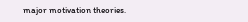major motivation theories.